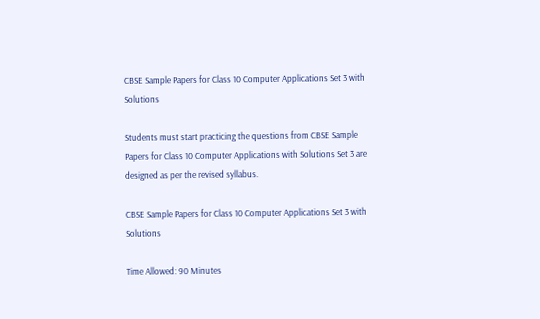CBSE Sample Papers for Class 10 Computer Applications Set 3 with Solutions

Students must start practicing the questions from CBSE Sample Papers for Class 10 Computer Applications with Solutions Set 3 are designed as per the revised syllabus.

CBSE Sample Papers for Class 10 Computer Applications Set 3 with Solutions

Time Allowed: 90 Minutes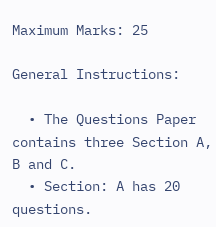Maximum Marks: 25

General Instructions:

  • The Questions Paper contains three Section A, B and C.
  • Section: A has 20 questions.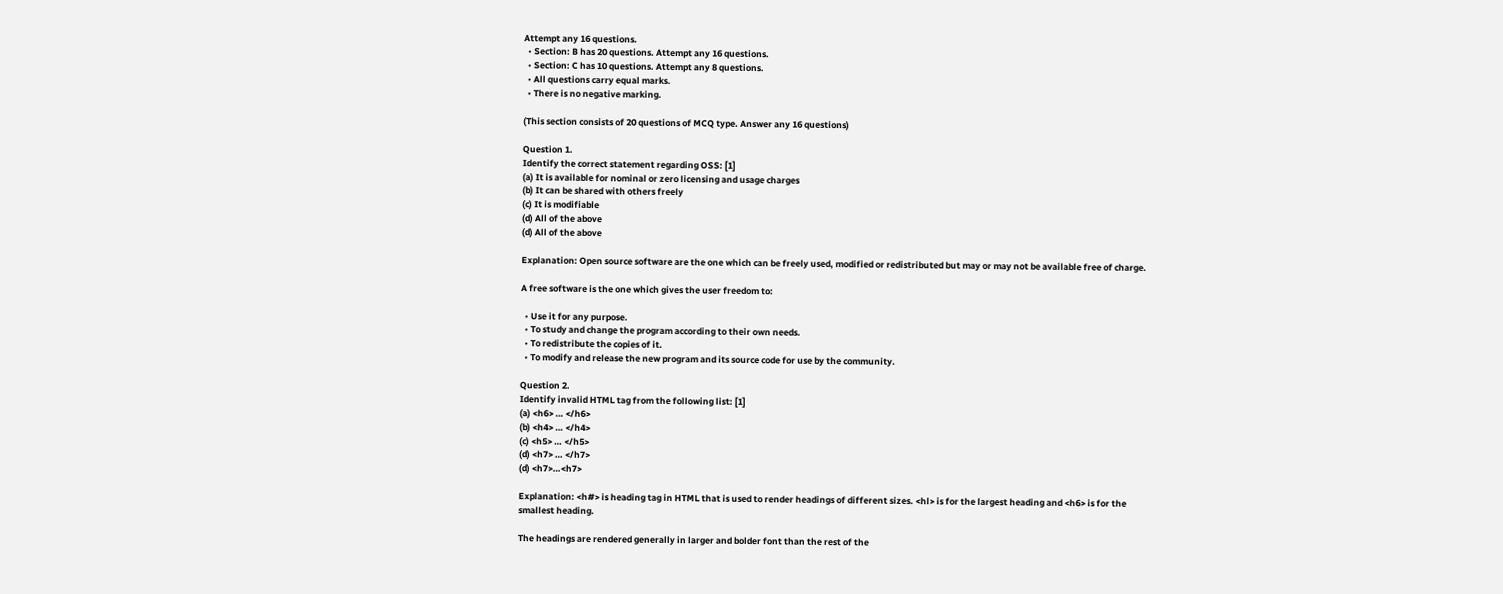Attempt any 16 questions.
  • Section: B has 20 questions. Attempt any 16 questions.
  • Section: C has 10 questions. Attempt any 8 questions.
  • All questions carry equal marks.
  • There is no negative marking.

(This section consists of 20 questions of MCQ type. Answer any 16 questions)

Question 1.
Identify the correct statement regarding OSS: [1]
(a) It is available for nominal or zero licensing and usage charges
(b) It can be shared with others freely
(c) It is modifiable
(d) All of the above
(d) All of the above

Explanation: Open source software are the one which can be freely used, modified or redistributed but may or may not be available free of charge.

A free software is the one which gives the user freedom to:

  • Use it for any purpose.
  • To study and change the program according to their own needs.
  • To redistribute the copies of it.
  • To modify and release the new program and its source code for use by the community.

Question 2.
Identify invalid HTML tag from the following list: [1]
(a) <h6> … </h6>
(b) <h4> … </h4>
(c) <h5> … </h5>
(d) <h7> … </h7>
(d) <h7>…<h7>

Explanation: <h#> is heading tag in HTML that is used to render headings of different sizes. <hl> is for the largest heading and <h6> is for the smallest heading.

The headings are rendered generally in larger and bolder font than the rest of the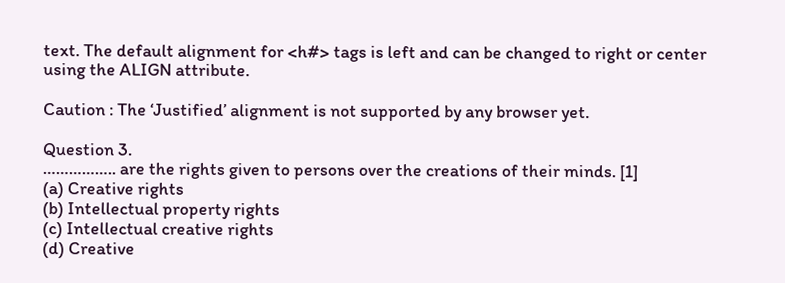text. The default alignment for <h#> tags is left and can be changed to right or center using the ALIGN attribute.

Caution : The ‘Justified’ alignment is not supported by any browser yet.

Question 3.
…………….. are the rights given to persons over the creations of their minds. [1]
(a) Creative rights
(b) Intellectual property rights
(c) Intellectual creative rights
(d) Creative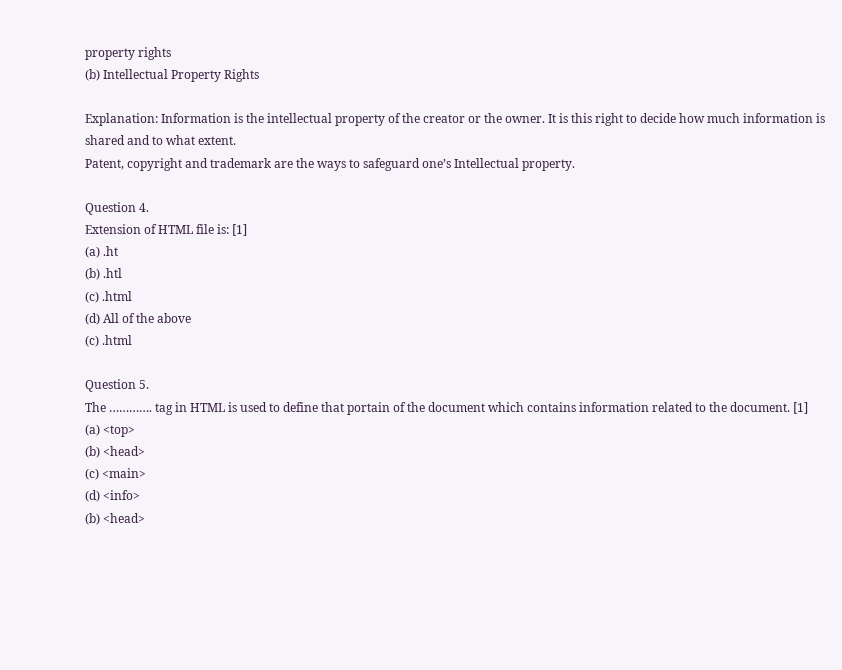property rights
(b) Intellectual Property Rights

Explanation: Information is the intellectual property of the creator or the owner. It is this right to decide how much information is shared and to what extent.
Patent, copyright and trademark are the ways to safeguard one’s Intellectual property.

Question 4.
Extension of HTML file is: [1]
(a) .ht
(b) .htl
(c) .html
(d) All of the above
(c) .html

Question 5.
The …………. tag in HTML is used to define that portain of the document which contains information related to the document. [1]
(a) <top>
(b) <head>
(c) <main>
(d) <info>
(b) <head>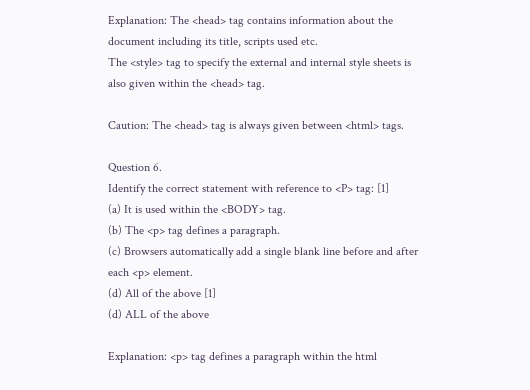Explanation: The <head> tag contains information about the document including its title, scripts used etc.
The <style> tag to specify the external and internal style sheets is also given within the <head> tag.

Caution: The <head> tag is always given between <html> tags.

Question 6.
Identify the correct statement with reference to <P> tag: [1]
(a) It is used within the <BODY> tag.
(b) The <p> tag defines a paragraph.
(c) Browsers automatically add a single blank line before and after each <p> element.
(d) All of the above [1]
(d) ALL of the above

Explanation: <p> tag defines a paragraph within the html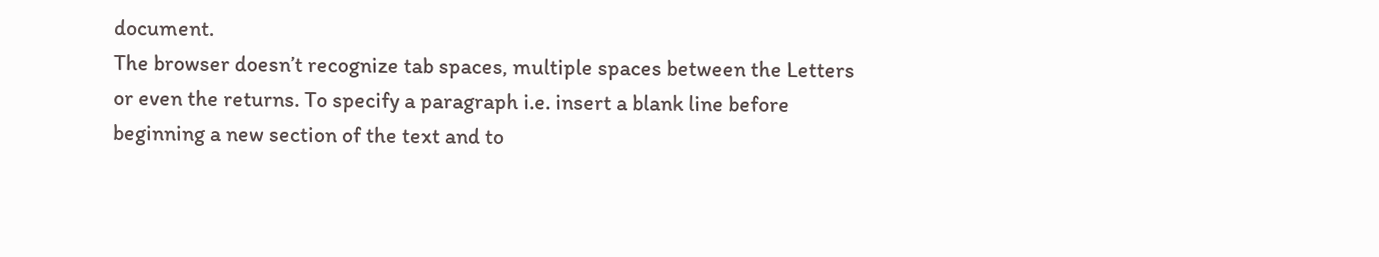document.
The browser doesn’t recognize tab spaces, multiple spaces between the Letters or even the returns. To specify a paragraph i.e. insert a blank line before beginning a new section of the text and to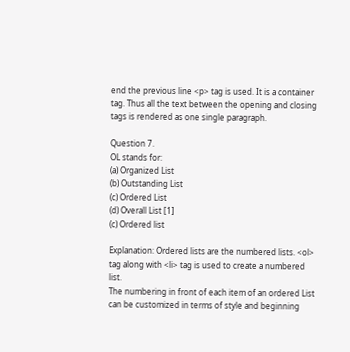end the previous line <p> tag is used. It is a container tag. Thus all the text between the opening and closing tags is rendered as one single paragraph.

Question 7.
OL stands for:
(a) Organized List
(b) Outstanding List
(c) Ordered List
(d) Overall List [1]
(c) Ordered list

Explanation: Ordered lists are the numbered lists. <ol> tag along with <li> tag is used to create a numbered list.
The numbering in front of each item of an ordered List can be customized in terms of style and beginning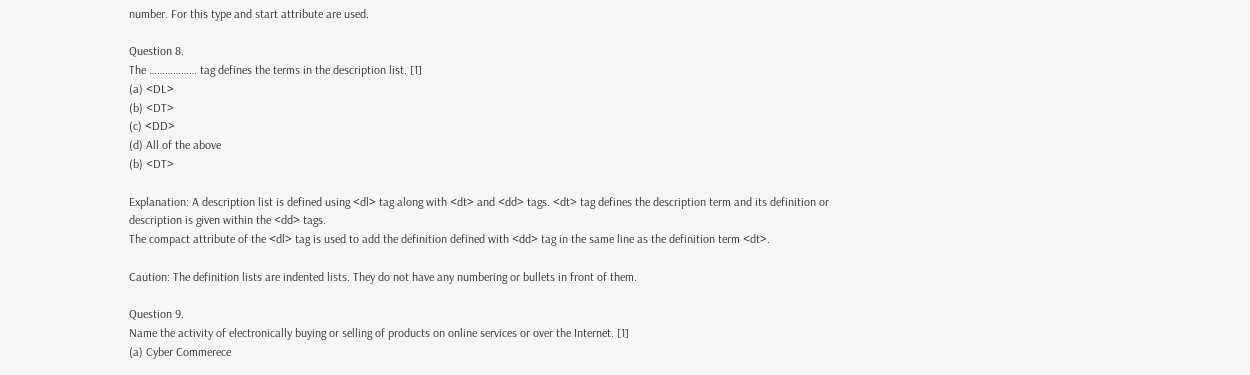number. For this type and start attribute are used.

Question 8.
The ……………… tag defines the terms in the description list. [1]
(a) <DL>
(b) <DT>
(c) <DD>
(d) All of the above
(b) <DT>

Explanation: A description list is defined using <dl> tag along with <dt> and <dd> tags. <dt> tag defines the description term and its definition or description is given within the <dd> tags.
The compact attribute of the <dl> tag is used to add the definition defined with <dd> tag in the same line as the definition term <dt>.

Caution: The definition lists are indented lists. They do not have any numbering or bullets in front of them.

Question 9.
Name the activity of electronically buying or selling of products on online services or over the Internet. [1]
(a) Cyber Commerece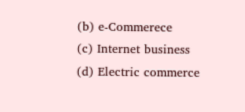(b) e-Commerece
(c) Internet business
(d) Electric commerce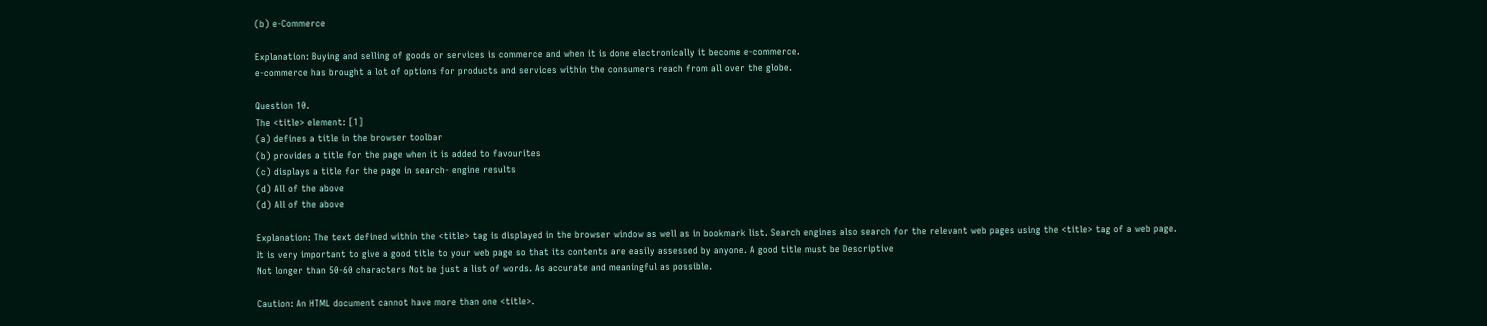(b) e-Commerce

Explanation: Buying and selling of goods or services is commerce and when it is done electronically it become e-commerce.
e-commerce has brought a lot of options for products and services within the consumers reach from all over the globe.

Question 10.
The <title> element: [1]
(a) defines a title in the browser toolbar
(b) provides a title for the page when it is added to favourites
(c) displays a title for the page in search- engine results
(d) All of the above
(d) All of the above

Explanation: The text defined within the <title> tag is displayed in the browser window as well as in bookmark list. Search engines also search for the relevant web pages using the <title> tag of a web page.
It is very important to give a good title to your web page so that its contents are easily assessed by anyone. A good title must be Descriptive
Not longer than 50-60 characters Not be just a list of words. As accurate and meaningful as possible.

Caution: An HTML document cannot have more than one <title>.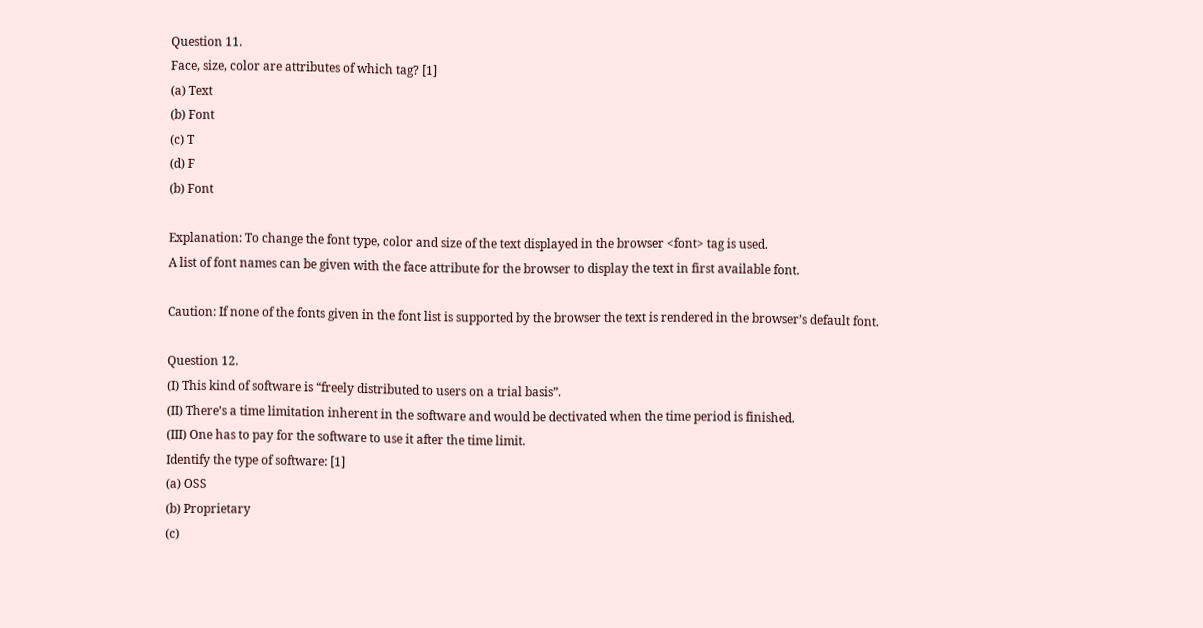Question 11.
Face, size, color are attributes of which tag? [1]
(a) Text
(b) Font
(c) T
(d) F
(b) Font

Explanation: To change the font type, color and size of the text displayed in the browser <font> tag is used.
A list of font names can be given with the face attribute for the browser to display the text in first available font.

Caution: If none of the fonts given in the font list is supported by the browser the text is rendered in the browser’s default font.

Question 12.
(I) This kind of software is “freely distributed to users on a trial basis”.
(II) There’s a time limitation inherent in the software and would be dectivated when the time period is finished.
(III) One has to pay for the software to use it after the time limit.
Identify the type of software: [1]
(a) OSS
(b) Proprietary
(c)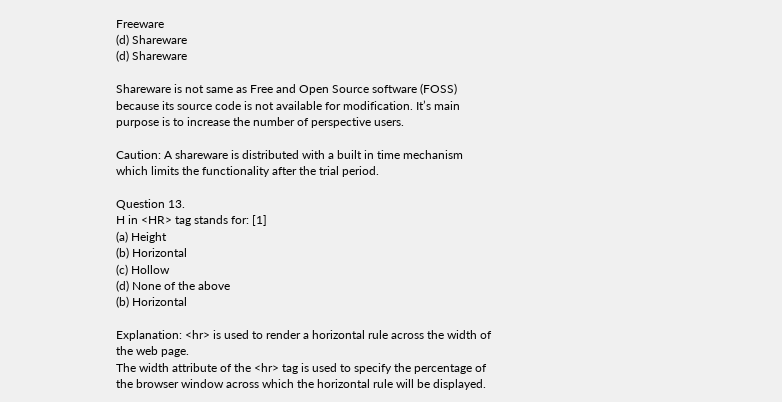Freeware
(d) Shareware
(d) Shareware

Shareware is not same as Free and Open Source software (FOSS) because its source code is not available for modification. It’s main purpose is to increase the number of perspective users.

Caution: A shareware is distributed with a built in time mechanism which limits the functionality after the trial period.

Question 13.
H in <HR> tag stands for: [1]
(a) Height
(b) Horizontal
(c) Hollow
(d) None of the above
(b) Horizontal

Explanation: <hr> is used to render a horizontal rule across the width of the web page.
The width attribute of the <hr> tag is used to specify the percentage of the browser window across which the horizontal rule will be displayed.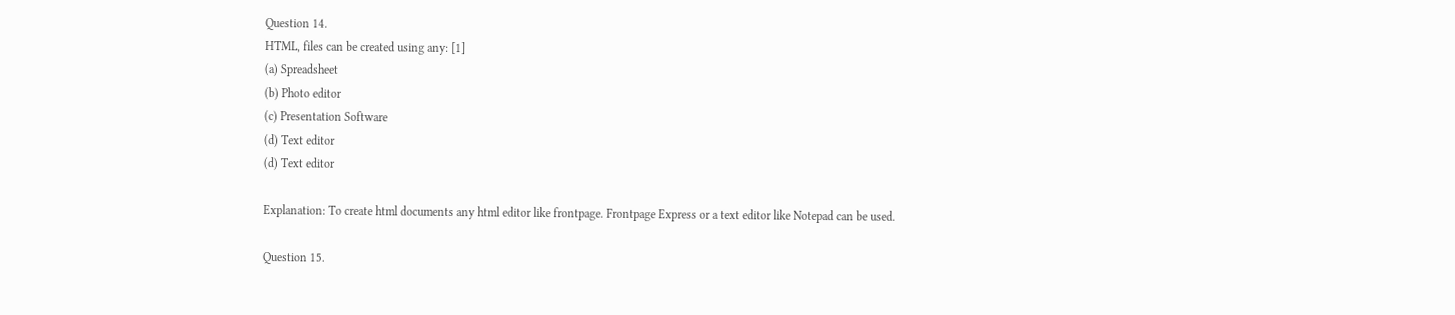Question 14.
HTML, files can be created using any: [1]
(a) Spreadsheet
(b) Photo editor
(c) Presentation Software
(d) Text editor
(d) Text editor

Explanation: To create html documents any html editor like frontpage. Frontpage Express or a text editor like Notepad can be used.

Question 15.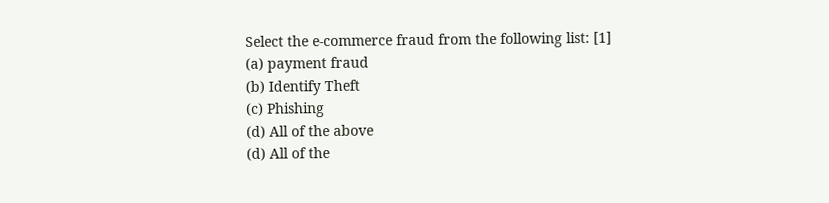Select the e-commerce fraud from the following list: [1]
(a) payment fraud
(b) Identify Theft
(c) Phishing
(d) All of the above
(d) All of the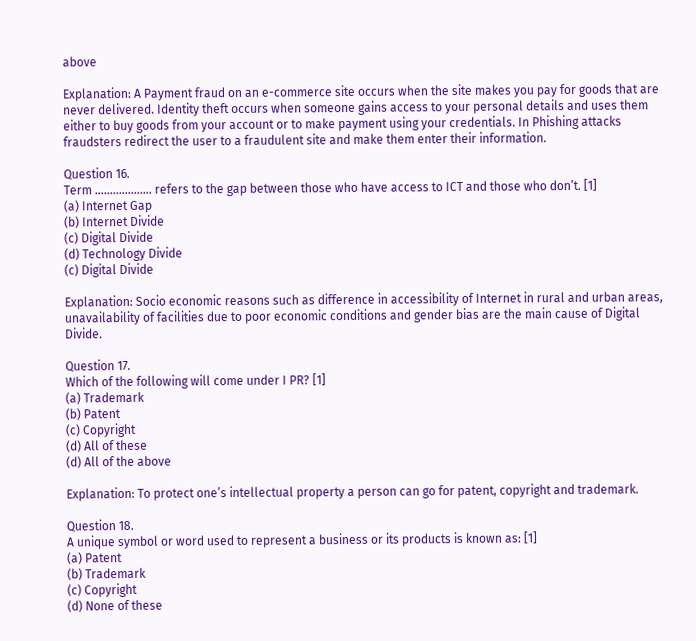above

Explanation: A Payment fraud on an e-commerce site occurs when the site makes you pay for goods that are never delivered. Identity theft occurs when someone gains access to your personal details and uses them either to buy goods from your account or to make payment using your credentials. In Phishing attacks fraudsters redirect the user to a fraudulent site and make them enter their information.

Question 16.
Term ………………. refers to the gap between those who have access to ICT and those who don’t. [1]
(a) Internet Gap
(b) Internet Divide
(c) Digital Divide
(d) Technology Divide
(c) Digital Divide

Explanation: Socio economic reasons such as difference in accessibility of Internet in rural and urban areas, unavailability of facilities due to poor economic conditions and gender bias are the main cause of Digital Divide.

Question 17.
Which of the following will come under I PR? [1]
(a) Trademark
(b) Patent
(c) Copyright
(d) All of these
(d) All of the above

Explanation: To protect one’s intellectual property a person can go for patent, copyright and trademark.

Question 18.
A unique symbol or word used to represent a business or its products is known as: [1]
(a) Patent
(b) Trademark
(c) Copyright
(d) None of these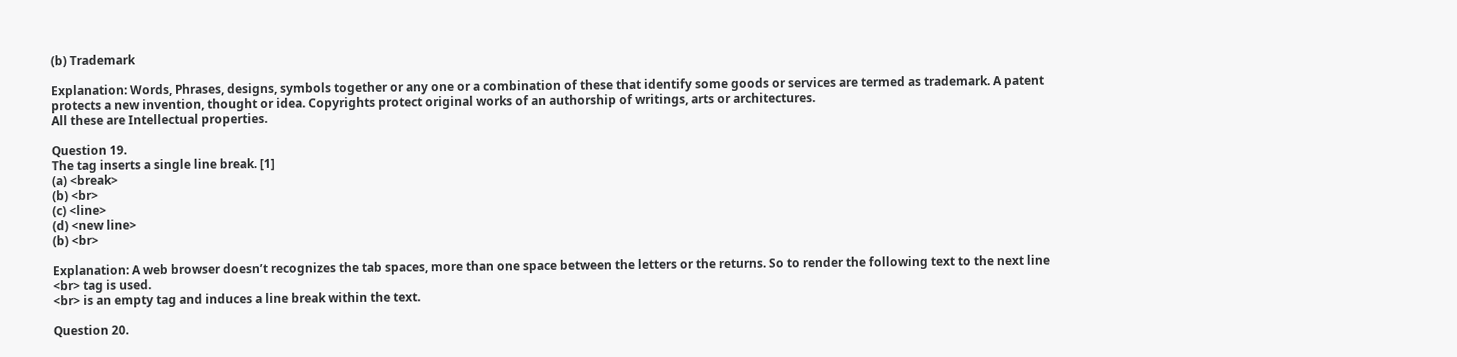(b) Trademark

Explanation: Words, Phrases, designs, symbols together or any one or a combination of these that identify some goods or services are termed as trademark. A patent protects a new invention, thought or idea. Copyrights protect original works of an authorship of writings, arts or architectures.
All these are Intellectual properties.

Question 19.
The tag inserts a single line break. [1]
(a) <break>
(b) <br>
(c) <line>
(d) <new line>
(b) <br>

Explanation: A web browser doesn’t recognizes the tab spaces, more than one space between the letters or the returns. So to render the following text to the next line <br> tag is used.
<br> is an empty tag and induces a line break within the text.

Question 20.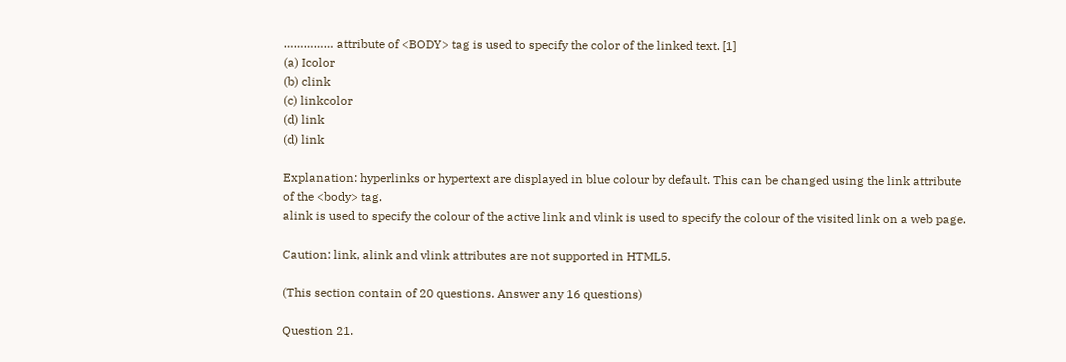…………… attribute of <BODY> tag is used to specify the color of the linked text. [1]
(a) Icolor
(b) clink
(c) linkcolor
(d) link
(d) link

Explanation: hyperlinks or hypertext are displayed in blue colour by default. This can be changed using the link attribute of the <body> tag.
alink is used to specify the colour of the active link and vlink is used to specify the colour of the visited link on a web page.

Caution: link, alink and vlink attributes are not supported in HTML5.

(This section contain of 20 questions. Answer any 16 questions)

Question 21.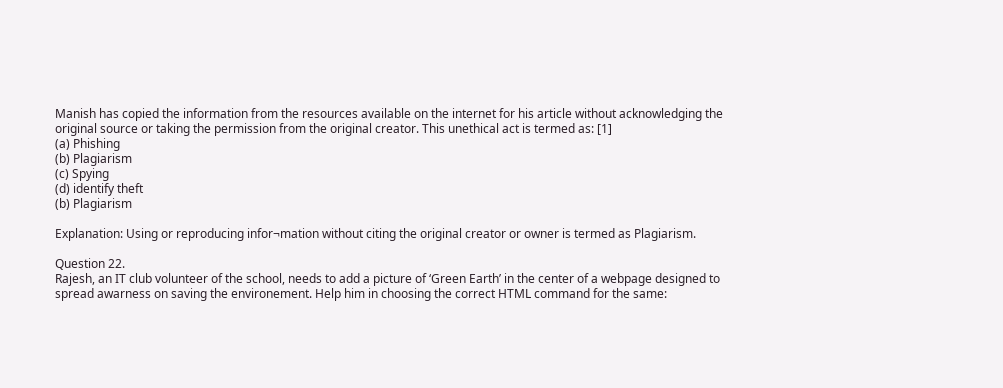Manish has copied the information from the resources available on the internet for his article without acknowledging the original source or taking the permission from the original creator. This unethical act is termed as: [1]
(a) Phishing
(b) Plagiarism
(c) Spying
(d) identify theft
(b) Plagiarism

Explanation: Using or reproducing infor¬mation without citing the original creator or owner is termed as Plagiarism.

Question 22.
Rajesh, an IT club volunteer of the school, needs to add a picture of ‘Green Earth’ in the center of a webpage designed to spread awarness on saving the environement. Help him in choosing the correct HTML command for the same: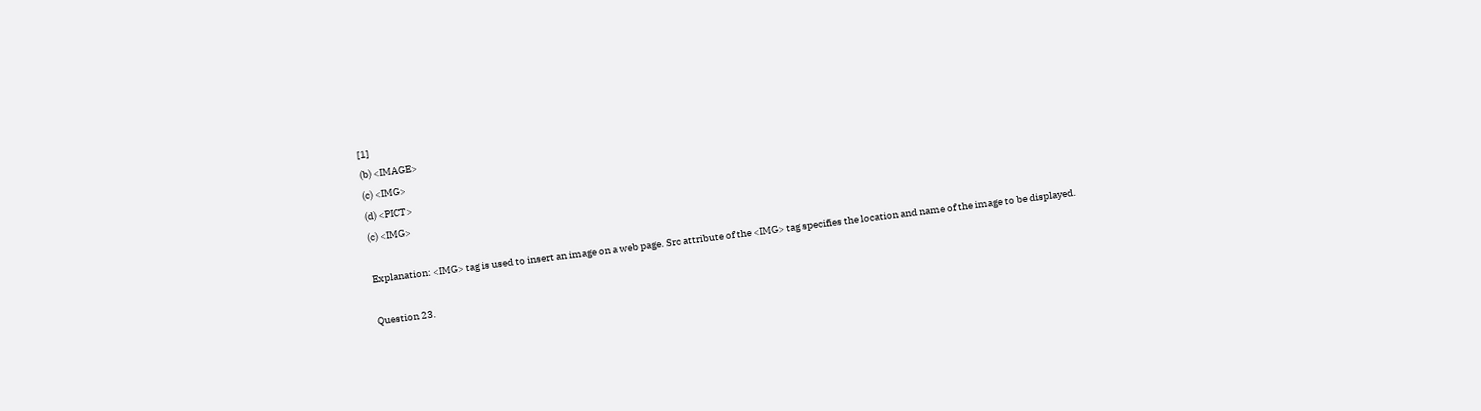[1]
(b) <IMAGE>
(c) <IMG>
(d) <PICT>
(c) <IMG>

Explanation: <IMG> tag is used to insert an image on a web page. Src attribute of the <IMG> tag specifies the location and name of the image to be displayed.

Question 23.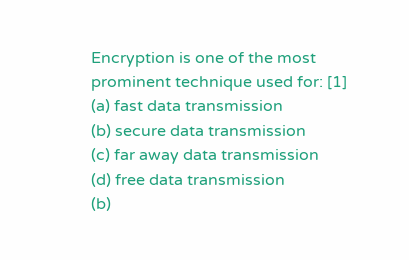Encryption is one of the most prominent technique used for: [1]
(a) fast data transmission
(b) secure data transmission
(c) far away data transmission
(d) free data transmission
(b)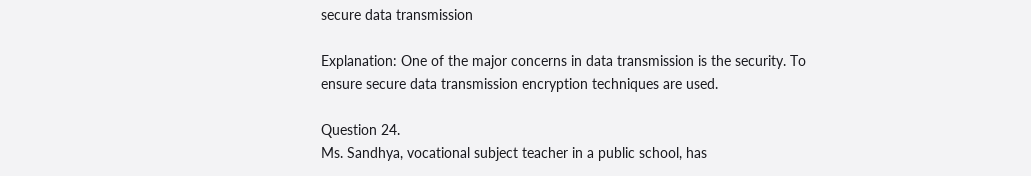secure data transmission

Explanation: One of the major concerns in data transmission is the security. To ensure secure data transmission encryption techniques are used.

Question 24.
Ms. Sandhya, vocational subject teacher in a public school, has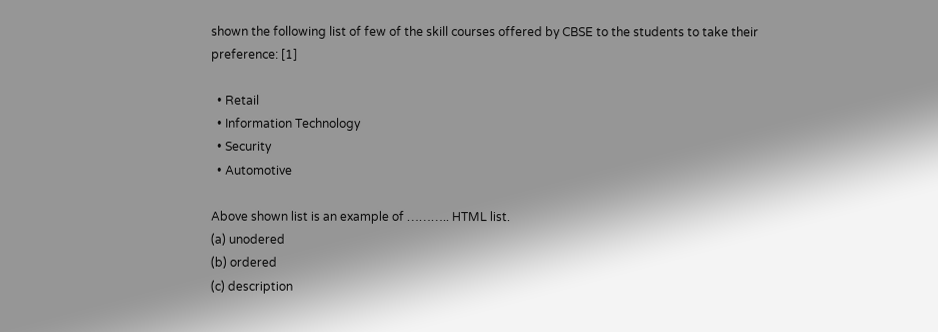shown the following list of few of the skill courses offered by CBSE to the students to take their preference: [1]

  • Retail
  • Information Technology
  • Security
  • Automotive

Above shown list is an example of ……….. HTML list.
(a) unodered
(b) ordered
(c) description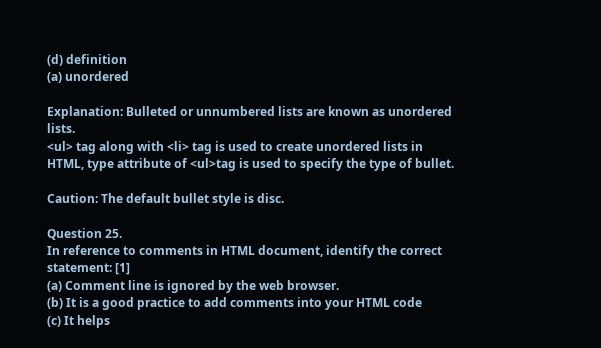(d) definition
(a) unordered

Explanation: Bulleted or unnumbered lists are known as unordered lists.
<ul> tag along with <li> tag is used to create unordered lists in HTML, type attribute of <ul>tag is used to specify the type of bullet.

Caution: The default bullet style is disc.

Question 25.
In reference to comments in HTML document, identify the correct statement: [1]
(a) Comment line is ignored by the web browser.
(b) It is a good practice to add comments into your HTML code
(c) It helps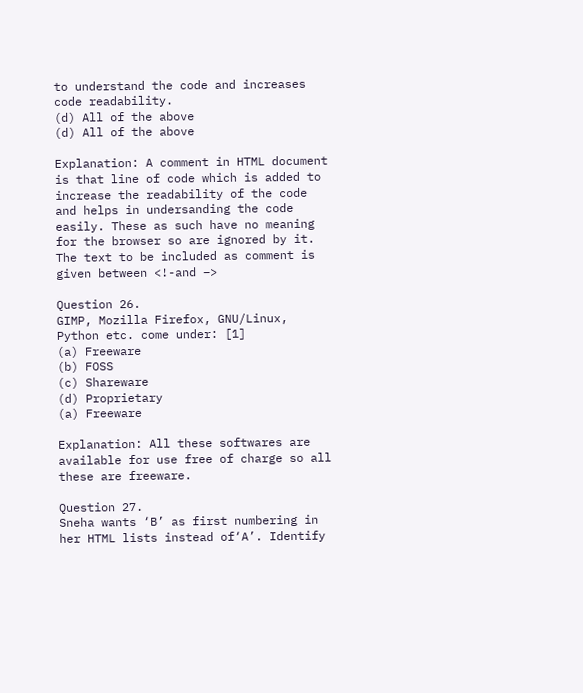to understand the code and increases code readability.
(d) All of the above
(d) All of the above

Explanation: A comment in HTML document is that line of code which is added to increase the readability of the code and helps in undersanding the code easily. These as such have no meaning for the browser so are ignored by it.
The text to be included as comment is given between <!-and –>

Question 26.
GIMP, Mozilla Firefox, GNU/Linux, Python etc. come under: [1]
(a) Freeware
(b) FOSS
(c) Shareware
(d) Proprietary
(a) Freeware

Explanation: All these softwares are available for use free of charge so all these are freeware.

Question 27.
Sneha wants ‘B’ as first numbering in her HTML lists instead of‘A’. Identify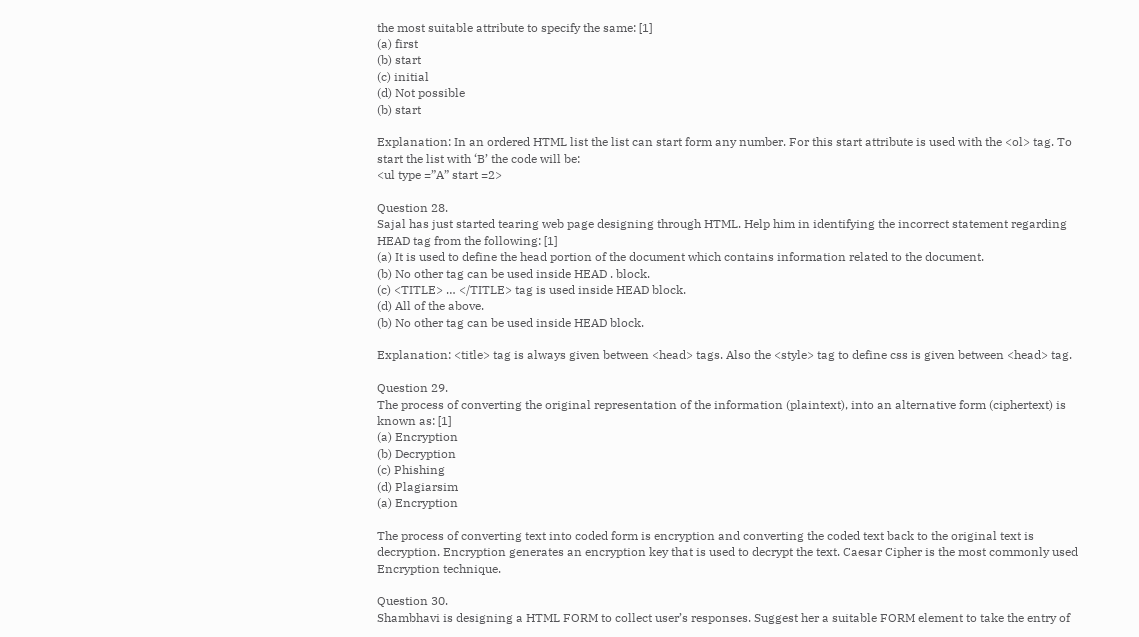the most suitable attribute to specify the same: [1]
(a) first
(b) start
(c) initial
(d) Not possible
(b) start

Explanation: In an ordered HTML list the list can start form any number. For this start attribute is used with the <ol> tag. To start the list with ‘B’ the code will be:
<ul type =”A” start =2>

Question 28.
Sajal has just started tearing web page designing through HTML. Help him in identifying the incorrect statement regarding HEAD tag from the following: [1]
(a) It is used to define the head portion of the document which contains information related to the document.
(b) No other tag can be used inside HEAD . block.
(c) <TITLE> … </TITLE> tag is used inside HEAD block.
(d) All of the above.
(b) No other tag can be used inside HEAD block.

Explanation: <title> tag is always given between <head> tags. Also the <style> tag to define css is given between <head> tag.

Question 29.
The process of converting the original representation of the information (plaintext), into an alternative form (ciphertext) is known as: [1]
(a) Encryption
(b) Decryption
(c) Phishing
(d) Plagiarsim
(a) Encryption

The process of converting text into coded form is encryption and converting the coded text back to the original text is decryption. Encryption generates an encryption key that is used to decrypt the text. Caesar Cipher is the most commonly used Encryption technique.

Question 30.
Shambhavi is designing a HTML FORM to collect user’s responses. Suggest her a suitable FORM element to take the entry of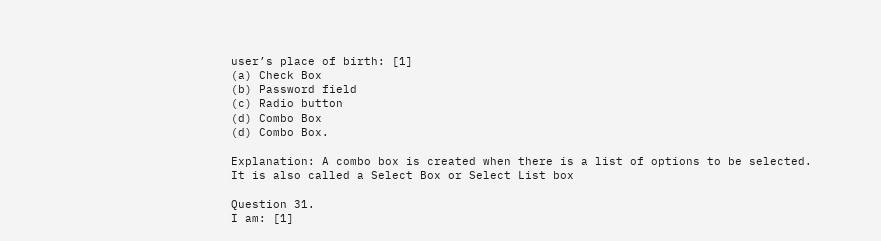user’s place of birth: [1]
(a) Check Box
(b) Password field
(c) Radio button
(d) Combo Box
(d) Combo Box.

Explanation: A combo box is created when there is a list of options to be selected.
It is also called a Select Box or Select List box

Question 31.
I am: [1]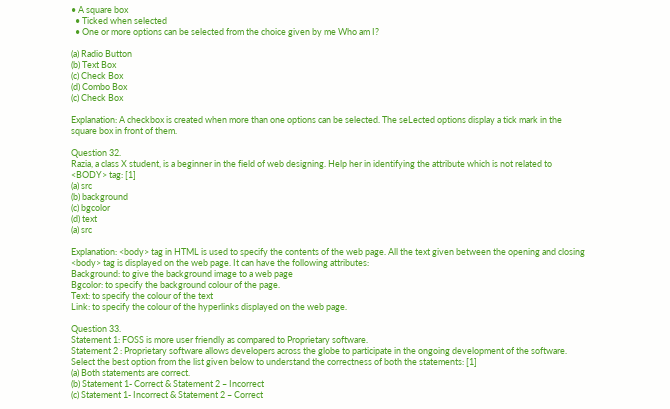• A square box
  • Ticked when selected
  • One or more options can be selected from the choice given by me Who am I?

(a) Radio Button
(b) Text Box
(c) Check Box
(d) Combo Box
(c) Check Box

Explanation: A checkbox is created when more than one options can be selected. The seLected options display a tick mark in the square box in front of them.

Question 32.
Razia, a class X student, is a beginner in the field of web designing. Help her in identifying the attribute which is not related to <BODY> tag: [1]
(a) src
(b) background
(c) bgcolor
(d) text
(a) src

Explanation: <body> tag in HTML is used to specify the contents of the web page. All the text given between the opening and closing <body> tag is displayed on the web page. It can have the following attributes:
Background: to give the background image to a web page
Bgcolor: to specify the background colour of the page.
Text: to specify the colour of the text
Link: to specify the colour of the hyperlinks displayed on the web page.

Question 33.
Statement 1: FOSS is more user friendly as compared to Proprietary software.
Statement 2 : Proprietary software allows developers across the globe to participate in the ongoing development of the software.
Select the best option from the list given below to understand the correctness of both the statements: [1]
(a) Both statements are correct.
(b) Statement 1- Correct & Statement 2 – Incorrect
(c) Statement 1- Incorrect & Statement 2 – Correct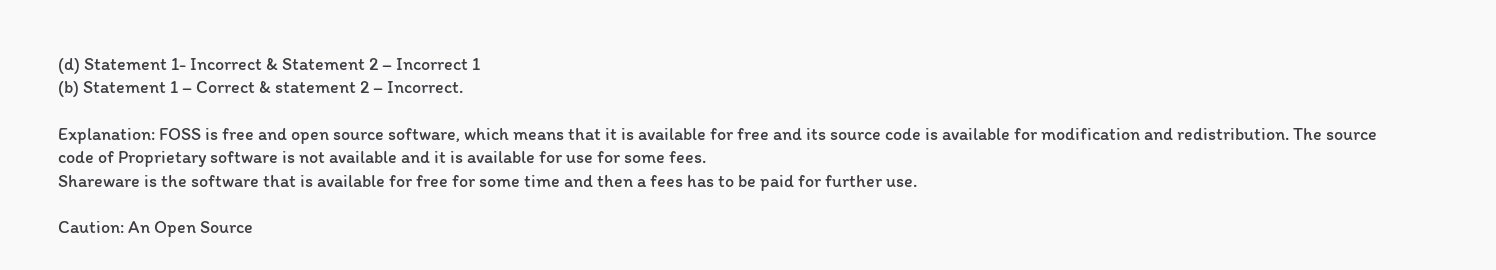(d) Statement 1- Incorrect & Statement 2 – Incorrect 1
(b) Statement 1 – Correct & statement 2 – Incorrect.

Explanation: FOSS is free and open source software, which means that it is available for free and its source code is available for modification and redistribution. The source code of Proprietary software is not available and it is available for use for some fees.
Shareware is the software that is available for free for some time and then a fees has to be paid for further use.

Caution: An Open Source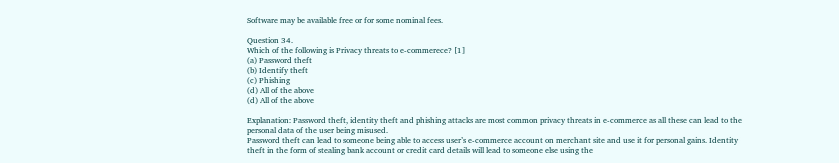Software may be available free or for some nominal fees.

Question 34.
Which of the following is Privacy threats to e-commerece? [1]
(a) Password theft
(b) Identify theft
(c) Phishing
(d) All of the above
(d) All of the above

Explanation: Password theft, identity theft and phishing attacks are most common privacy threats in e-commerce as all these can lead to the personal data of the user being misused.
Password theft can lead to someone being able to access user’s e-commerce account on merchant site and use it for personal gains. Identity theft in the form of stealing bank account or credit card details will lead to someone else using the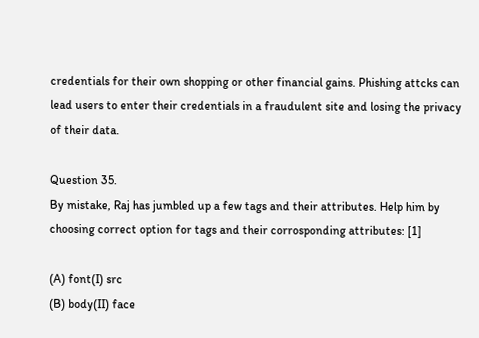credentials for their own shopping or other financial gains. Phishing attcks can lead users to enter their credentials in a fraudulent site and losing the privacy of their data.

Question 35.
By mistake, Raj has jumbled up a few tags and their attributes. Help him by choosing correct option for tags and their corrosponding attributes: [1]

(A) font(I) src
(B) body(II) face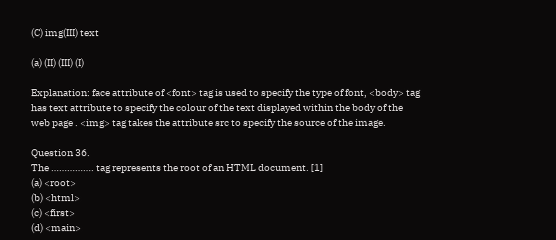(C) img(III) text

(a) (II) (III) (I)

Explanation: face attribute of <font> tag is used to specify the type of font, <body> tag has text attribute to specify the colour of the text displayed within the body of the web page . <img> tag takes the attribute src to specify the source of the image.

Question 36.
The ……………. tag represents the root of an HTML document. [1]
(a) <root>
(b) <html>
(c) <first>
(d) <main>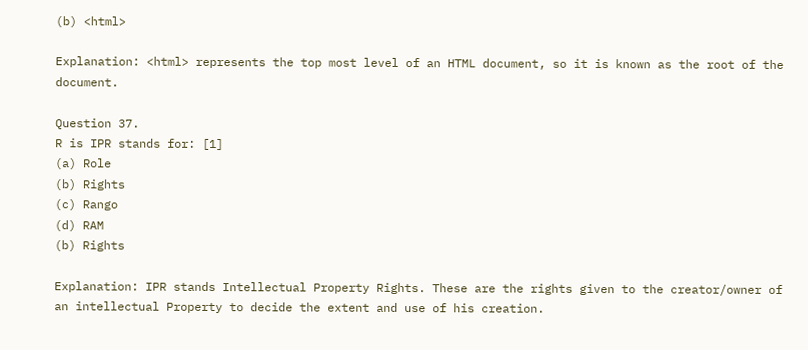(b) <html>

Explanation: <html> represents the top most level of an HTML document, so it is known as the root of the document.

Question 37.
R is IPR stands for: [1]
(a) Role
(b) Rights
(c) Rango
(d) RAM
(b) Rights

Explanation: IPR stands Intellectual Property Rights. These are the rights given to the creator/owner of an intellectual Property to decide the extent and use of his creation.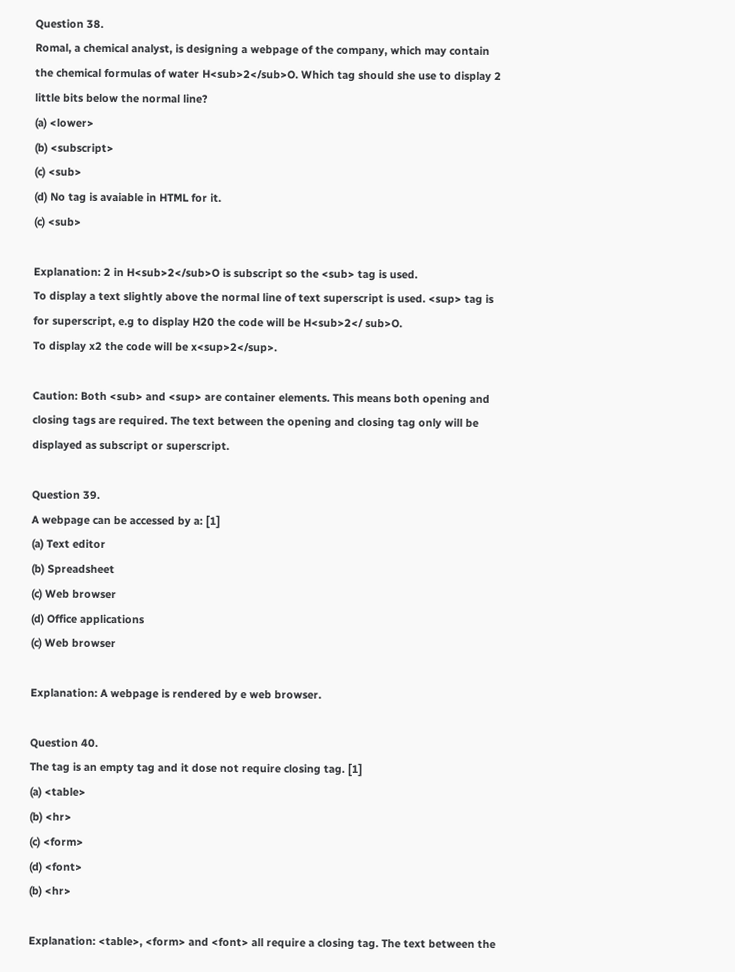Question 38.
Romal, a chemical analyst, is designing a webpage of the company, which may contain the chemical formulas of water H<sub>2</sub>O. Which tag should she use to display 2 little bits below the normal line?
(a) <lower>
(b) <subscript>
(c) <sub>
(d) No tag is avaiable in HTML for it.
(c) <sub>

Explanation: 2 in H<sub>2</sub>O is subscript so the <sub> tag is used.
To display a text slightly above the normal line of text superscript is used. <sup> tag is for superscript, e.g to display H20 the code will be H<sub>2</ sub>O.
To display x2 the code will be x<sup>2</sup>.

Caution: Both <sub> and <sup> are container elements. This means both opening and closing tags are required. The text between the opening and closing tag only will be displayed as subscript or superscript.

Question 39.
A webpage can be accessed by a: [1]
(a) Text editor
(b) Spreadsheet
(c) Web browser
(d) Office applications
(c) Web browser

Explanation: A webpage is rendered by e web browser.

Question 40.
The tag is an empty tag and it dose not require closing tag. [1]
(a) <table>
(b) <hr>
(c) <form>
(d) <font>
(b) <hr>

Explanation: <table>, <form> and <font> all require a closing tag. The text between the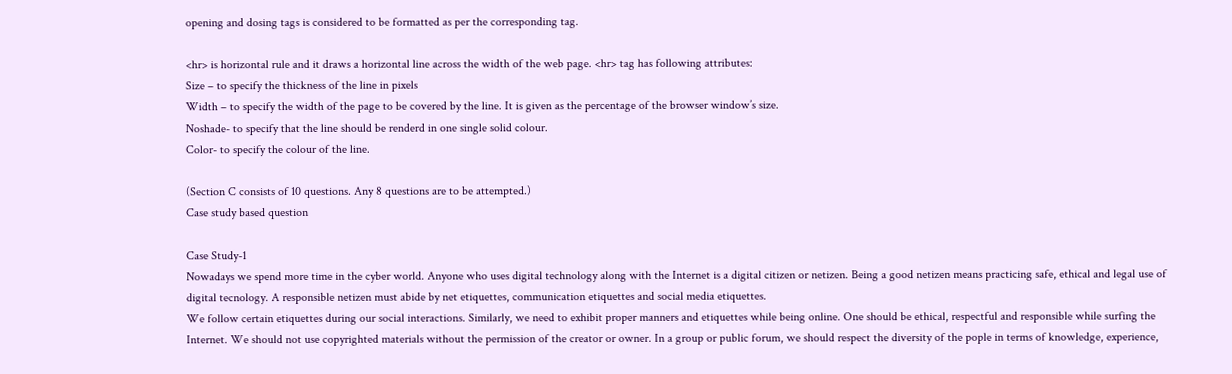opening and dosing tags is considered to be formatted as per the corresponding tag.

<hr> is horizontal rule and it draws a horizontal line across the width of the web page. <hr> tag has following attributes:
Size – to specify the thickness of the line in pixels
Width – to specify the width of the page to be covered by the line. It is given as the percentage of the browser window’s size.
Noshade- to specify that the line should be renderd in one single solid colour.
Color- to specify the colour of the line.

(Section C consists of 10 questions. Any 8 questions are to be attempted.)
Case study based question

Case Study-1
Nowadays we spend more time in the cyber world. Anyone who uses digital technology along with the Internet is a digital citizen or netizen. Being a good netizen means practicing safe, ethical and legal use of digital tecnology. A responsible netizen must abide by net etiquettes, communication etiquettes and social media etiquettes.
We follow certain etiquettes during our social interactions. Similarly, we need to exhibit proper manners and etiquettes while being online. One should be ethical, respectful and responsible while surfing the Internet. We should not use copyrighted materials without the permission of the creator or owner. In a group or public forum, we should respect the diversity of the pople in terms of knowledge, experience,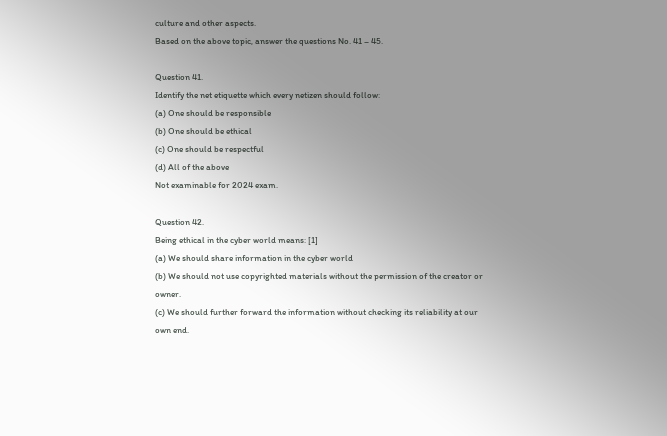culture and other aspects.
Based on the above topic, answer the questions No. 41 – 45.

Question 41.
Identify the net etiquette which every netizen should follow:
(a) One should be responsible
(b) One should be ethical
(c) One should be respectful
(d) All of the above
Not examinable for 2024 exam.

Question 42.
Being ethical in the cyber world means: [1]
(a) We should share information in the cyber world
(b) We should not use copyrighted materials without the permission of the creator or owner.
(c) We should further forward the information without checking its reliability at our own end.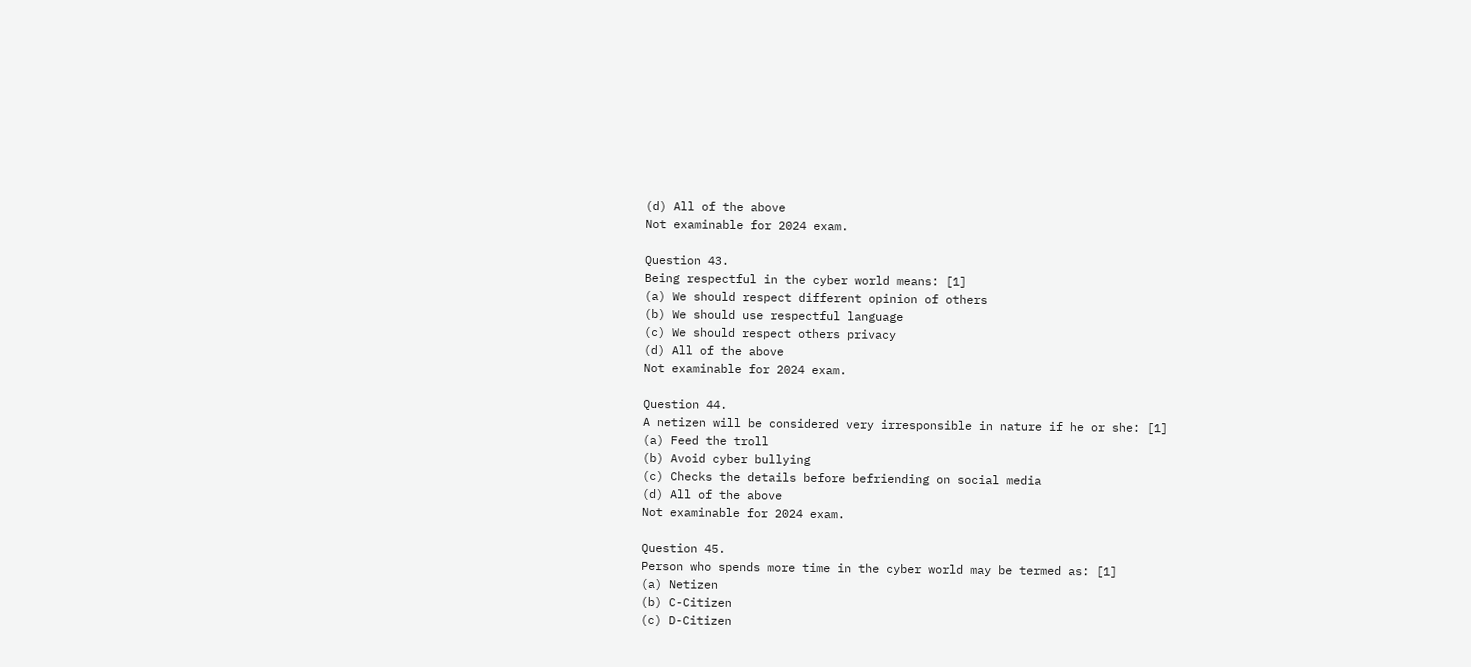(d) All of the above
Not examinable for 2024 exam.

Question 43.
Being respectful in the cyber world means: [1]
(a) We should respect different opinion of others
(b) We should use respectful language
(c) We should respect others privacy
(d) All of the above
Not examinable for 2024 exam.

Question 44.
A netizen will be considered very irresponsible in nature if he or she: [1]
(a) Feed the troll
(b) Avoid cyber bullying
(c) Checks the details before befriending on social media
(d) All of the above
Not examinable for 2024 exam.

Question 45.
Person who spends more time in the cyber world may be termed as: [1]
(a) Netizen
(b) C-Citizen
(c) D-Citizen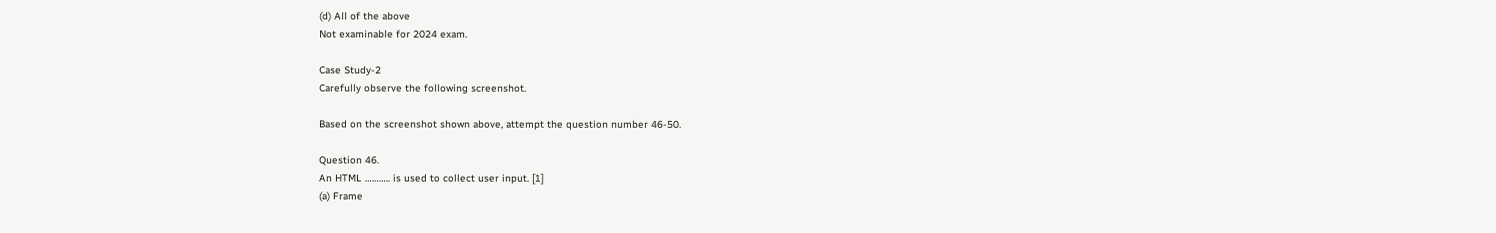(d) All of the above
Not examinable for 2024 exam.

Case Study-2
Carefully observe the following screenshot.

Based on the screenshot shown above, attempt the question number 46-50.

Question 46.
An HTML ……….. is used to collect user input. [1]
(a) Frame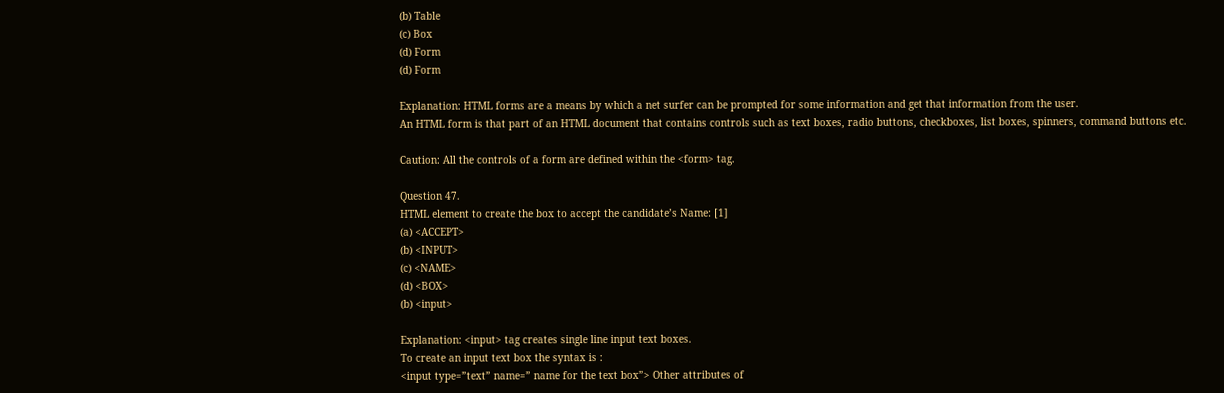(b) Table
(c) Box
(d) Form
(d) Form

Explanation: HTML forms are a means by which a net surfer can be prompted for some information and get that information from the user.
An HTML form is that part of an HTML document that contains controls such as text boxes, radio buttons, checkboxes, list boxes, spinners, command buttons etc.

Caution: All the controls of a form are defined within the <form> tag.

Question 47.
HTML element to create the box to accept the candidate’s Name: [1]
(a) <ACCEPT>
(b) <INPUT>
(c) <NAME>
(d) <BOX>
(b) <input>

Explanation: <input> tag creates single line input text boxes.
To create an input text box the syntax is :
<input type=”text” name=” name for the text box”> Other attributes of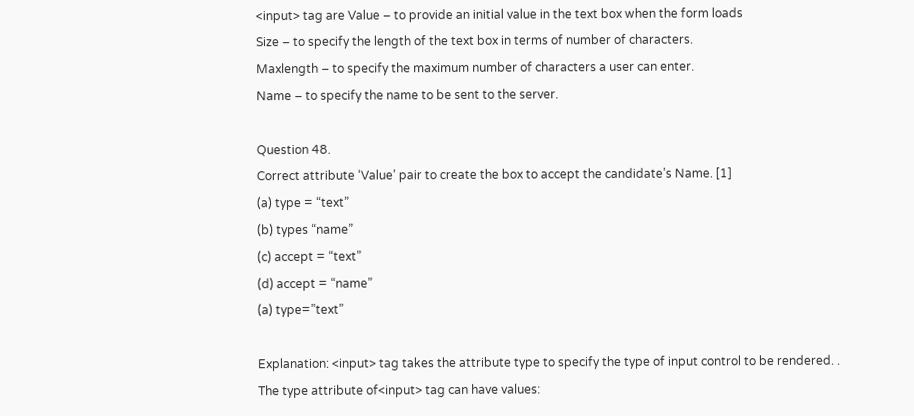<input> tag are Value – to provide an initial value in the text box when the form loads
Size – to specify the length of the text box in terms of number of characters.
Maxlength – to specify the maximum number of characters a user can enter.
Name – to specify the name to be sent to the server.

Question 48.
Correct attribute ‘Value’ pair to create the box to accept the candidate’s Name. [1]
(a) type = “text”
(b) types “name”
(c) accept = “text”
(d) accept = “name”
(a) type=”text”

Explanation: <input> tag takes the attribute type to specify the type of input control to be rendered. .
The type attribute of<input> tag can have values: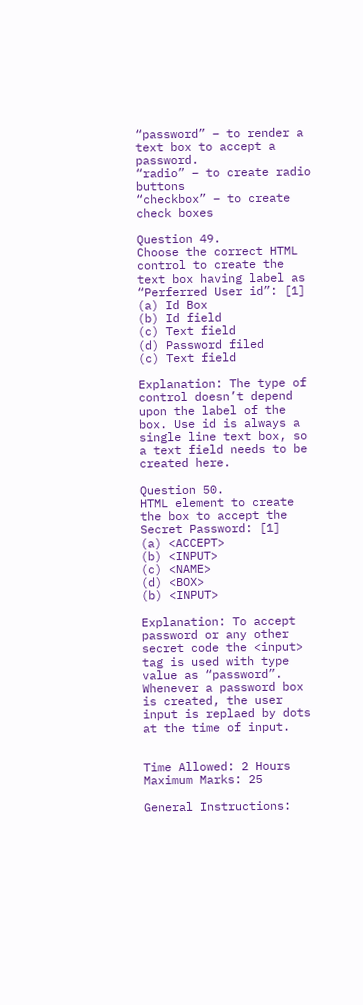“password” – to render a text box to accept a password.
“radio” – to create radio buttons
“checkbox” – to create check boxes

Question 49.
Choose the correct HTML control to create the text box having label as “Perferred User id”: [1]
(a) Id Box
(b) Id field
(c) Text field
(d) Password filed
(c) Text field

Explanation: The type of control doesn’t depend upon the label of the box. Use id is always a single line text box, so a text field needs to be created here.

Question 50.
HTML element to create the box to accept the Secret Password: [1]
(a) <ACCEPT>
(b) <INPUT>
(c) <NAME>
(d) <BOX>
(b) <INPUT>

Explanation: To accept password or any other secret code the <input> tag is used with type value as “password”.
Whenever a password box is created, the user input is replaed by dots at the time of input.


Time Allowed: 2 Hours
Maximum Marks: 25

General Instructions: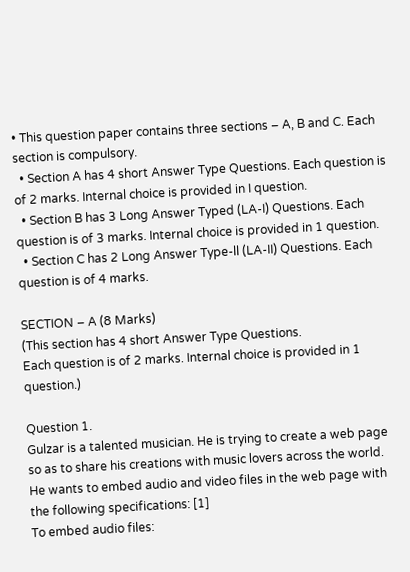• This question paper contains three sections – A, B and C. Each section is compulsory.
  • Section A has 4 short Answer Type Questions. Each question is of 2 marks. Internal choice is provided in I question.
  • Section B has 3 Long Answer Typed (LA-I) Questions. Each question is of 3 marks. Internal choice is provided in 1 question.
  • Section C has 2 Long Answer Type-ll (LA-II) Questions. Each question is of 4 marks.

SECTION – A (8 Marks)
(This section has 4 short Answer Type Questions.
Each question is of 2 marks. Internal choice is provided in 1 question.)

Question 1.
Gulzar is a talented musician. He is trying to create a web page so as to share his creations with music lovers across the world. He wants to embed audio and video files in the web page with the following specifications: [1]
To embed audio files: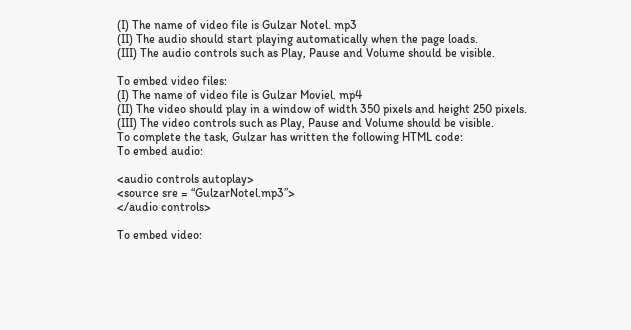(I) The name of video file is Gulzar Notel. mp3
(II) The audio should start playing automatically when the page loads.
(III) The audio controls such as Play, Pause and Volume should be visible.

To embed video files:
(I) The name of video file is Gulzar Moviel. mp4
(II) The video should play in a window of width 350 pixels and height 250 pixels.
(III) The video controls such as Play, Pause and Volume should be visible.
To complete the task, Gulzar has written the following HTML code:
To embed audio:

<audio controls autoplay>
<source sre = “GulzarNotel.mp3”>
</audio controls>

To embed video: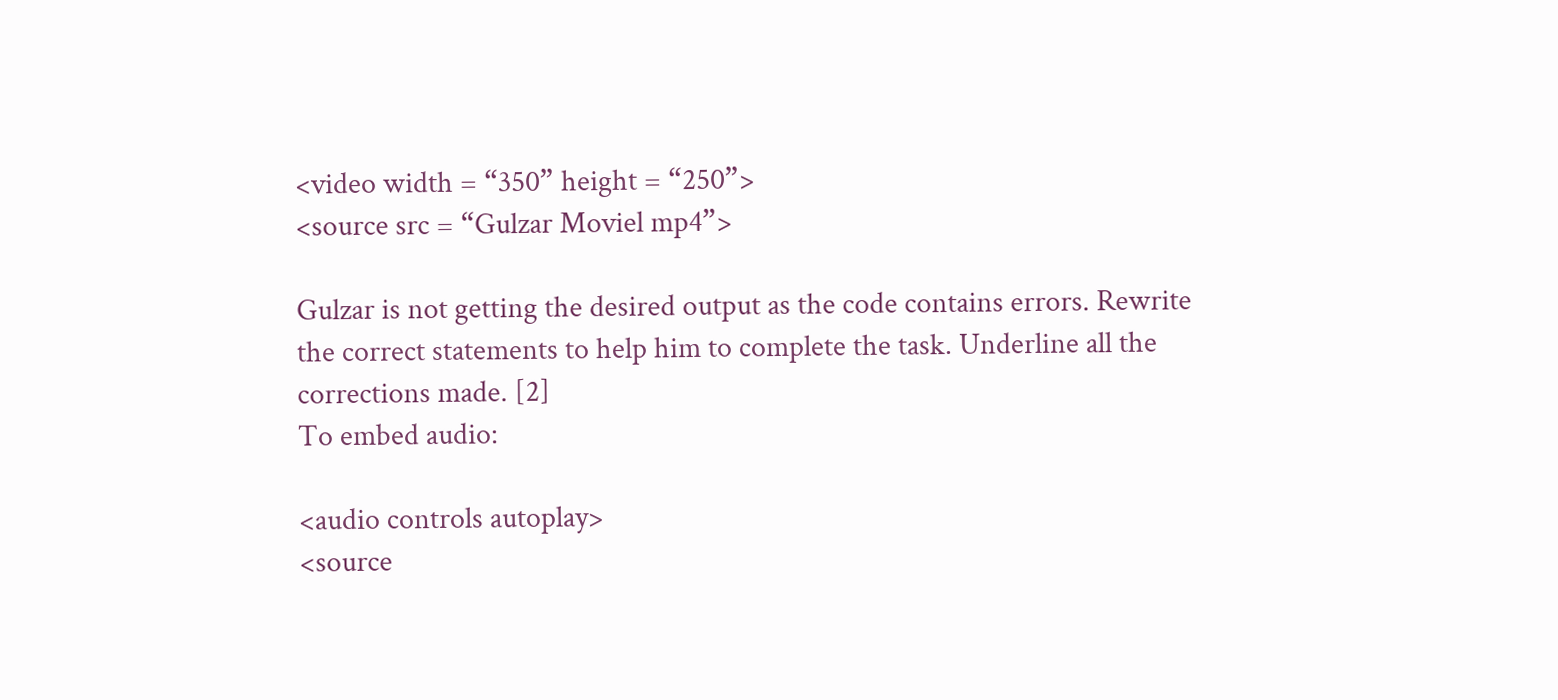<video width = “350” height = “250”>
<source src = “Gulzar Moviel mp4”>

Gulzar is not getting the desired output as the code contains errors. Rewrite the correct statements to help him to complete the task. Underline all the corrections made. [2]
To embed audio:

<audio controls autoplay>
<source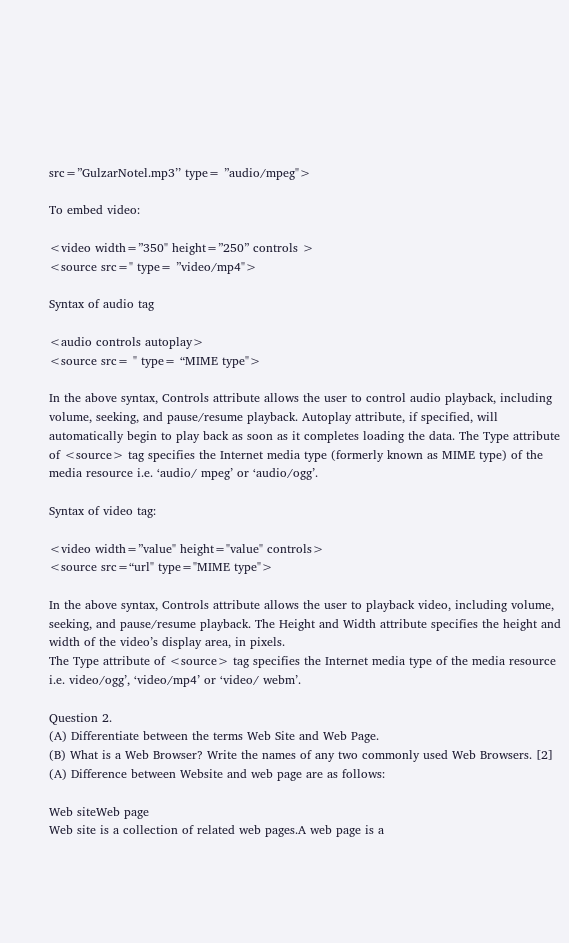src=”GulzarNotel.mp3’’ type= ”audio/mpeg">

To embed video:

<video width=”350" height=”250” controls >
<source src=" type= ”video/mp4">

Syntax of audio tag

<audio controls autoplay>
<source src= " type= “MIME type">

In the above syntax, Controls attribute allows the user to control audio playback, including volume, seeking, and pause/resume playback. Autoplay attribute, if specified, will automatically begin to play back as soon as it completes loading the data. The Type attribute of <source> tag specifies the Internet media type (formerly known as MIME type) of the media resource i.e. ‘audio/ mpeg’ or ‘audio/ogg’.

Syntax of video tag:

<video width=”value" height="value" controls>
<source src=“url" type="MIME type">

In the above syntax, Controls attribute allows the user to playback video, including volume, seeking, and pause/resume playback. The Height and Width attribute specifies the height and width of the video’s display area, in pixels.
The Type attribute of <source> tag specifies the Internet media type of the media resource i.e. video/ogg’, ‘video/mp4’ or ‘video/ webm’.

Question 2.
(A) Differentiate between the terms Web Site and Web Page.
(B) What is a Web Browser? Write the names of any two commonly used Web Browsers. [2]
(A) Difference between Website and web page are as follows:

Web siteWeb page
Web site is a collection of related web pages.A web page is a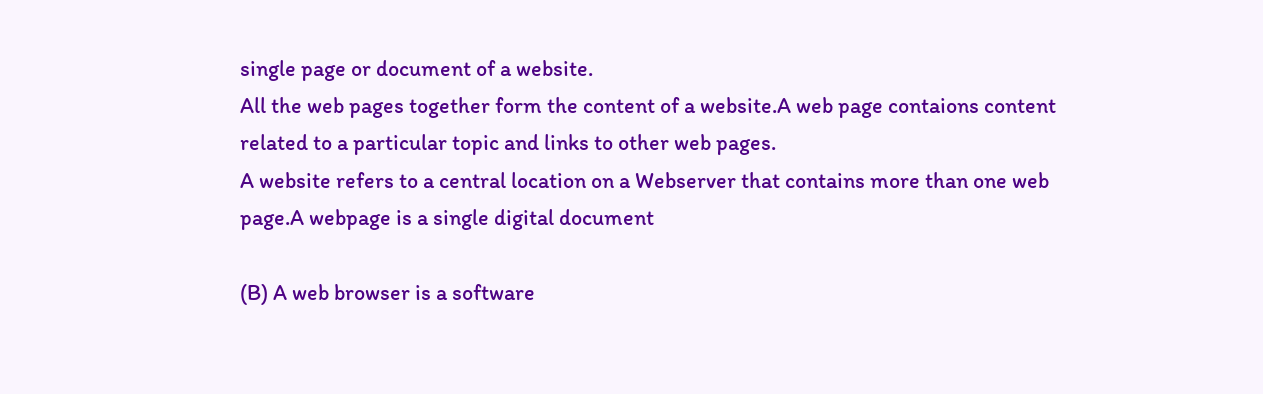single page or document of a website.
All the web pages together form the content of a website.A web page contaions content related to a particular topic and links to other web pages.
A website refers to a central location on a Webserver that contains more than one web page.A webpage is a single digital document

(B) A web browser is a software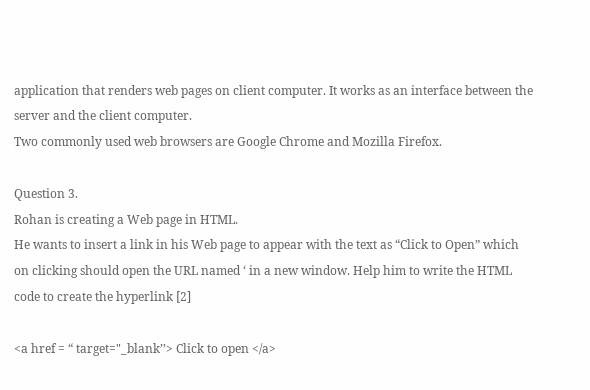application that renders web pages on client computer. It works as an interface between the server and the client computer.
Two commonly used web browsers are Google Chrome and Mozilla Firefox.

Question 3.
Rohan is creating a Web page in HTML.
He wants to insert a link in his Web page to appear with the text as “Click to Open” which on clicking should open the URL named ‘ in a new window. Help him to write the HTML code to create the hyperlink [2]

<a href = “ target="_blank’’> Click to open </a>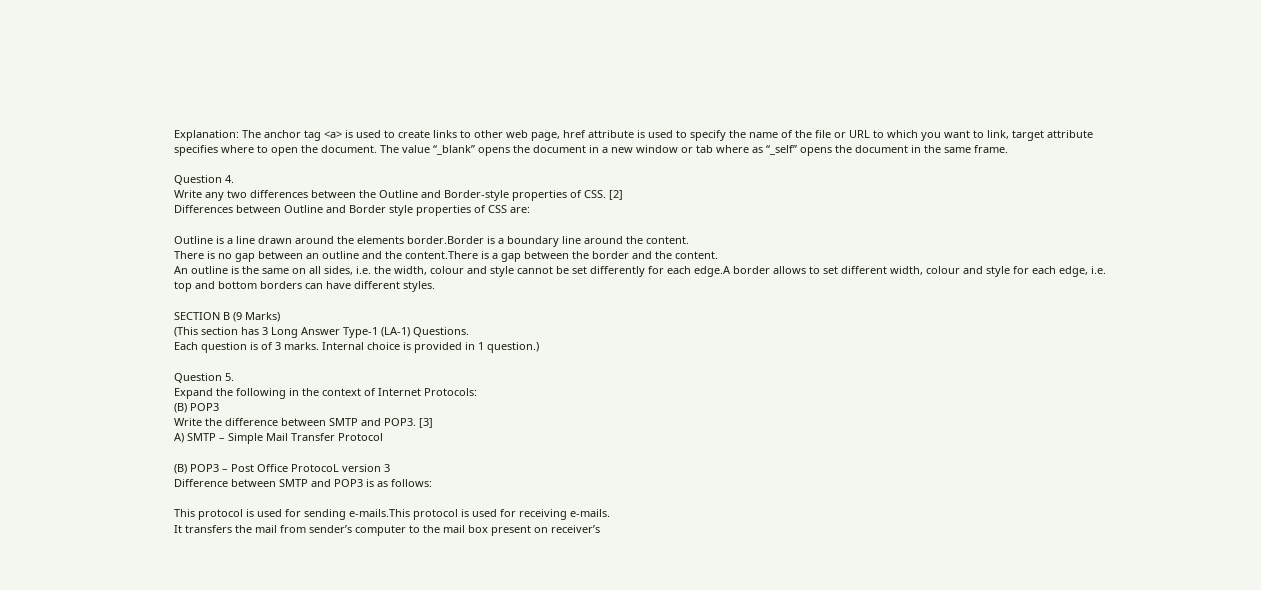Explanation: The anchor tag <a> is used to create links to other web page, href attribute is used to specify the name of the file or URL to which you want to link, target attribute specifies where to open the document. The value “_blank” opens the document in a new window or tab where as “_self” opens the document in the same frame.

Question 4.
Write any two differences between the Outline and Border-style properties of CSS. [2]
Differences between Outline and Border style properties of CSS are:

Outline is a line drawn around the elements border.Border is a boundary line around the content.
There is no gap between an outline and the content.There is a gap between the border and the content.
An outline is the same on all sides, i.e. the width, colour and style cannot be set differently for each edge.A border allows to set different width, colour and style for each edge, i.e. top and bottom borders can have different styles.

SECTION B (9 Marks)
(This section has 3 Long Answer Type-1 (LA-1) Questions.
Each question is of 3 marks. Internal choice is provided in 1 question.)

Question 5.
Expand the following in the context of Internet Protocols:
(B) POP3
Write the difference between SMTP and POP3. [3]
A) SMTP – Simple Mail Transfer Protocol

(B) POP3 – Post Office ProtocoL version 3
Difference between SMTP and POP3 is as follows:

This protocol is used for sending e-mails.This protocol is used for receiving e-mails.
It transfers the mail from sender’s computer to the mail box present on receiver’s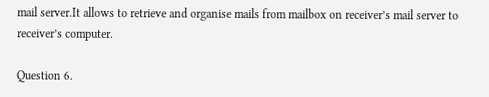mail server.It allows to retrieve and organise mails from mailbox on receiver’s mail server to receiver’s computer.

Question 6.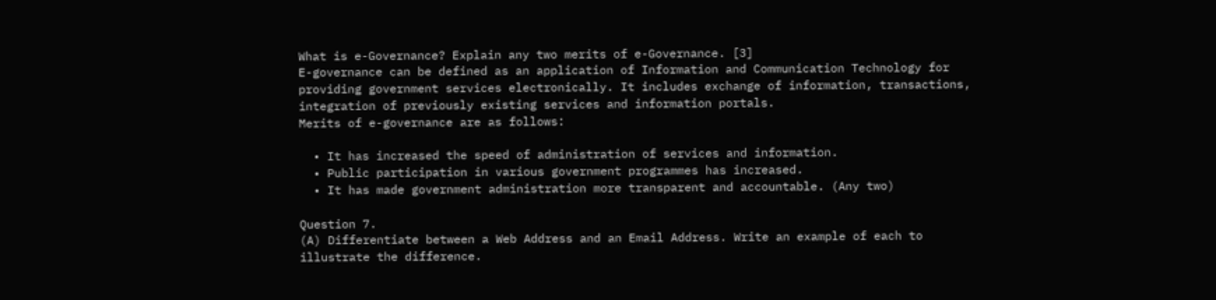What is e-Governance? Explain any two merits of e-Governance. [3]
E-governance can be defined as an application of Information and Communication Technology for providing government services electronically. It includes exchange of information, transactions, integration of previously existing services and information portals.
Merits of e-governance are as follows:

  • It has increased the speed of administration of services and information.
  • Public participation in various government programmes has increased.
  • It has made government administration more transparent and accountable. (Any two)

Question 7.
(A) Differentiate between a Web Address and an Email Address. Write an example of each to illustrate the difference.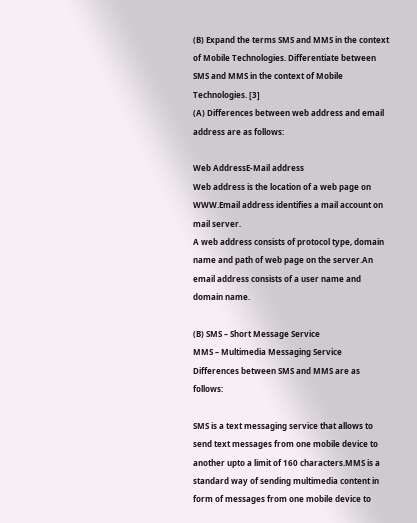(B) Expand the terms SMS and MMS in the context of Mobile Technologies. Differentiate between SMS and MMS in the context of Mobile Technologies. [3]
(A) Differences between web address and email address are as follows:

Web AddressE-Mail address
Web address is the location of a web page on WWW.Email address identifies a mail account on mail server.
A web address consists of protocol type, domain name and path of web page on the server.An email address consists of a user name and domain name.

(B) SMS – Short Message Service
MMS – Multimedia Messaging Service
Differences between SMS and MMS are as follows:

SMS is a text messaging service that allows to send text messages from one mobile device to another upto a limit of 160 characters.MMS is a standard way of sending multimedia content in form of messages from one mobile device to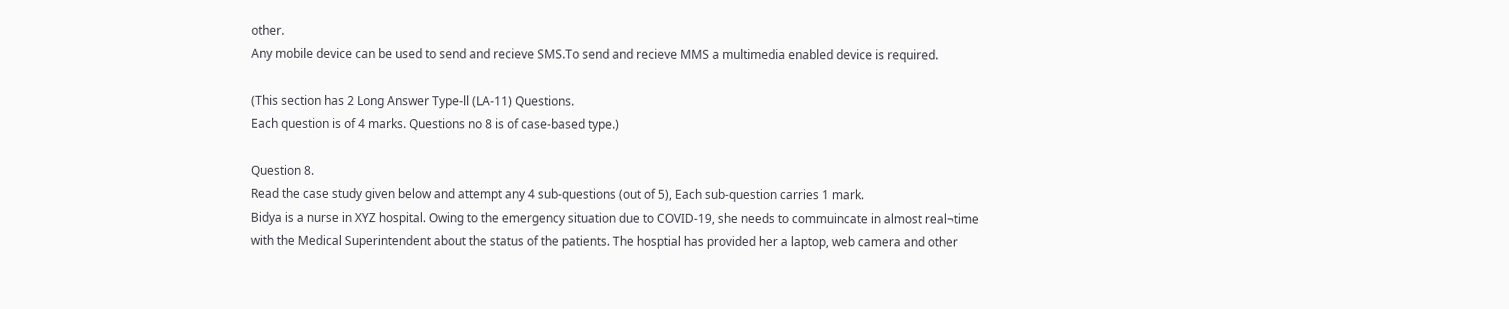other.
Any mobile device can be used to send and recieve SMS.To send and recieve MMS a multimedia enabled device is required.

(This section has 2 Long Answer Type-ll (LA-11) Questions.
Each question is of 4 marks. Questions no 8 is of case-based type.)

Question 8.
Read the case study given below and attempt any 4 sub-questions (out of 5), Each sub-question carries 1 mark.
Bidya is a nurse in XYZ hospital. Owing to the emergency situation due to COVID-19, she needs to commuincate in almost real¬time with the Medical Superintendent about the status of the patients. The hosptial has provided her a laptop, web camera and other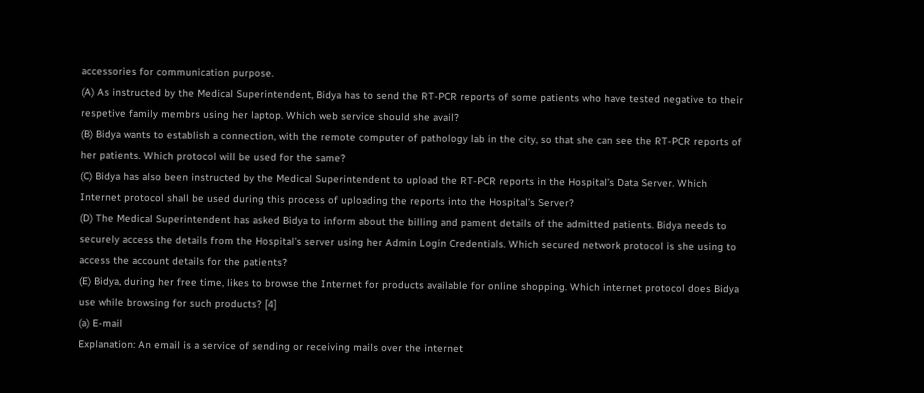accessories for communication purpose.
(A) As instructed by the Medical Superintendent, Bidya has to send the RT-PCR reports of some patients who have tested negative to their respetive family membrs using her laptop. Which web service should she avail?
(B) Bidya wants to establish a connection, with the remote computer of pathology lab in the city, so that she can see the RT-PCR reports of her patients. Which protocol will be used for the same?
(C) Bidya has also been instructed by the Medical Superintendent to upload the RT-PCR reports in the Hospital’s Data Server. Which Internet protocol shall be used during this process of uploading the reports into the Hospital’s Server?
(D) The Medical Superintendent has asked Bidya to inform about the billing and pament details of the admitted patients. Bidya needs to securely access the details from the Hospital’s server using her Admin Login Credentials. Which secured network protocol is she using to access the account details for the patients?
(E) Bidya, during her free time, likes to browse the Internet for products available for online shopping. Which internet protocol does Bidya use while browsing for such products? [4]
(a) E-mail
Explanation: An email is a service of sending or receiving mails over the internet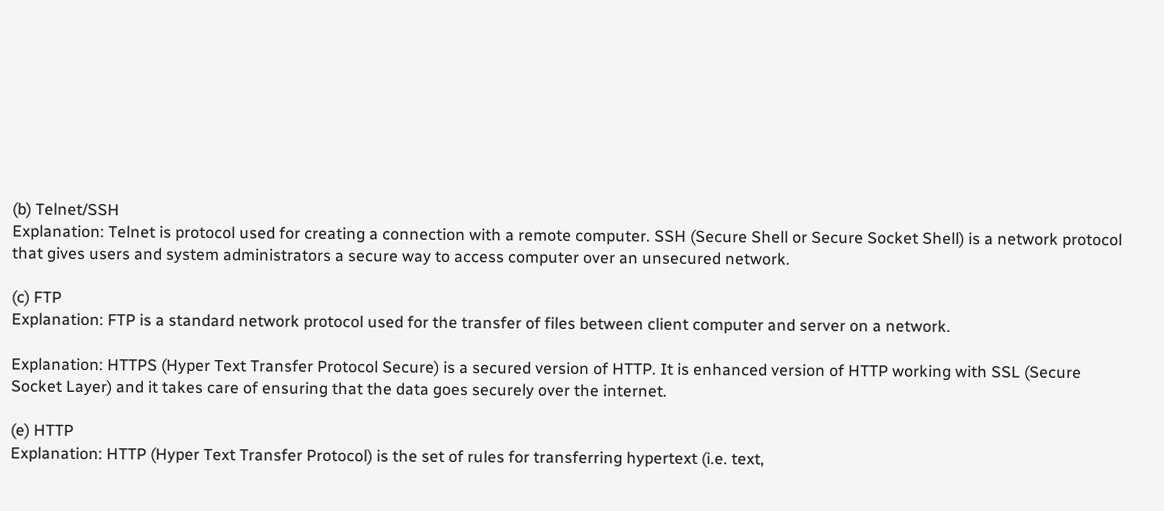(b) Telnet/SSH
Explanation: Telnet is protocol used for creating a connection with a remote computer. SSH (Secure Shell or Secure Socket Shell) is a network protocol that gives users and system administrators a secure way to access computer over an unsecured network.

(c) FTP
Explanation: FTP is a standard network protocol used for the transfer of files between client computer and server on a network.

Explanation: HTTPS (Hyper Text Transfer Protocol Secure) is a secured version of HTTP. It is enhanced version of HTTP working with SSL (Secure Socket Layer) and it takes care of ensuring that the data goes securely over the internet.

(e) HTTP
Explanation: HTTP (Hyper Text Transfer Protocol) is the set of rules for transferring hypertext (i.e. text,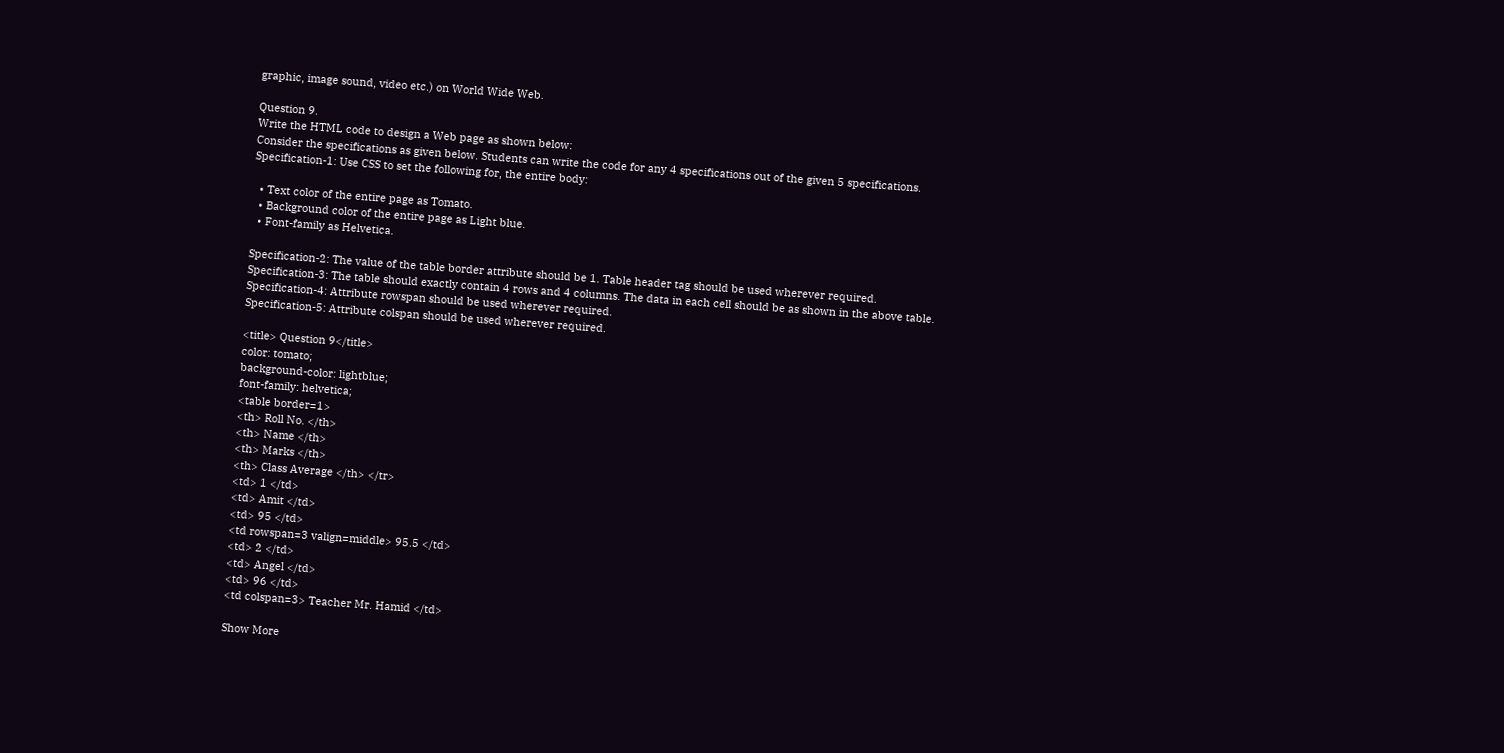graphic, image sound, video etc.) on World Wide Web.

Question 9.
Write the HTML code to design a Web page as shown below:
Consider the specifications as given below. Students can write the code for any 4 specifications out of the given 5 specifications.
Specification-1: Use CSS to set the following for, the entire body:

  • Text color of the entire page as Tomato.
  • Background color of the entire page as Light blue.
  • Font-family as Helvetica.

Specification-2: The value of the table border attribute should be 1. Table header tag should be used wherever required.
Specification-3: The table should exactly contain 4 rows and 4 columns. The data in each cell should be as shown in the above table.
Specification-4: Attribute rowspan should be used wherever required.
Specification-5: Attribute colspan should be used wherever required.

<title> Question 9</title>
color: tomato;
background-color: lightblue;
font-family: helvetica;
<table border=1>
<th> Roll No. </th>
<th> Name </th>
<th> Marks </th>
<th> Class Average </th> </tr>
<td> 1 </td>
<td> Amit </td>
<td> 95 </td>
<td rowspan=3 valign=middle> 95.5 </td>
<td> 2 </td>
<td> Angel </td>
<td> 96 </td>
<td colspan=3> Teacher Mr. Hamid </td>

Show More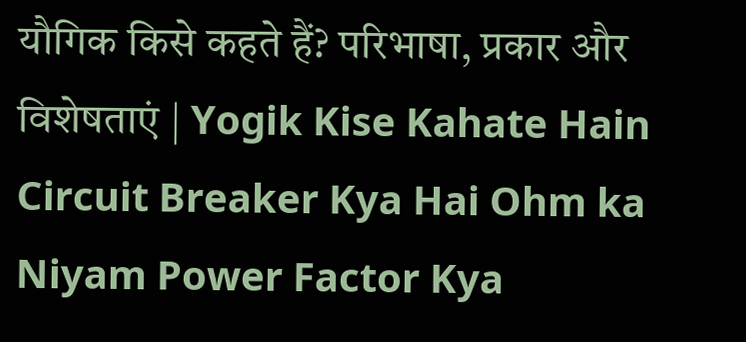यौगिक किसे कहते हैं? परिभाषा, प्रकार और विशेषताएं | Yogik Kise Kahate Hain Circuit Breaker Kya Hai Ohm ka Niyam Power Factor Kya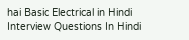hai Basic Electrical in Hindi Interview Questions In Hindi